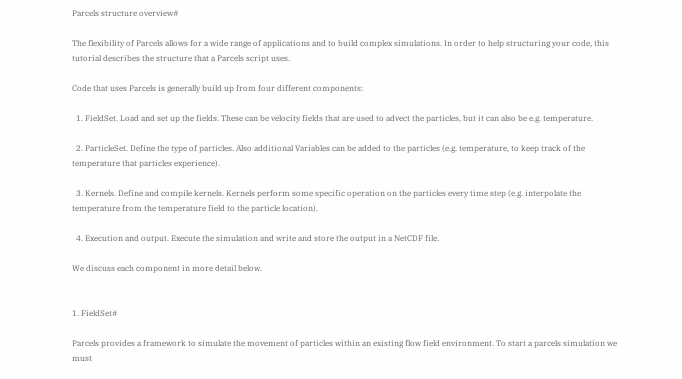Parcels structure overview#

The flexibility of Parcels allows for a wide range of applications and to build complex simulations. In order to help structuring your code, this tutorial describes the structure that a Parcels script uses.

Code that uses Parcels is generally build up from four different components:

  1. FieldSet. Load and set up the fields. These can be velocity fields that are used to advect the particles, but it can also be e.g. temperature.

  2. ParticleSet. Define the type of particles. Also additional Variables can be added to the particles (e.g. temperature, to keep track of the temperature that particles experience).

  3. Kernels. Define and compile kernels. Kernels perform some specific operation on the particles every time step (e.g. interpolate the temperature from the temperature field to the particle location).

  4. Execution and output. Execute the simulation and write and store the output in a NetCDF file.

We discuss each component in more detail below.


1. FieldSet#

Parcels provides a framework to simulate the movement of particles within an existing flow field environment. To start a parcels simulation we must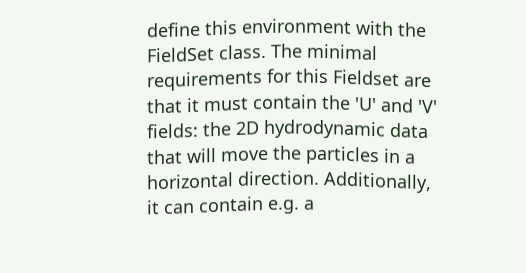define this environment with the FieldSet class. The minimal requirements for this Fieldset are that it must contain the 'U' and 'V' fields: the 2D hydrodynamic data that will move the particles in a horizontal direction. Additionally, it can contain e.g. a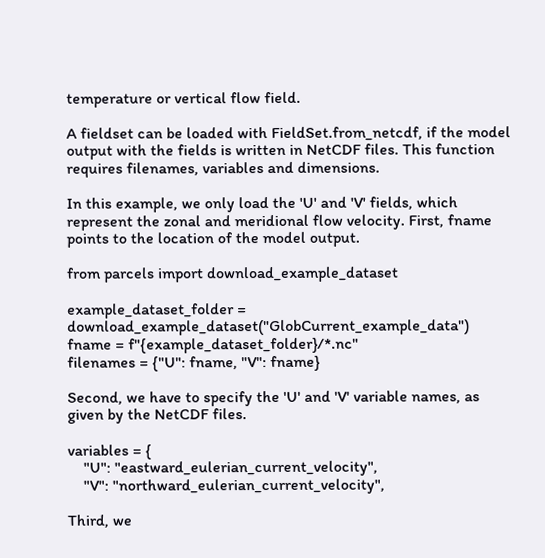temperature or vertical flow field.

A fieldset can be loaded with FieldSet.from_netcdf, if the model output with the fields is written in NetCDF files. This function requires filenames, variables and dimensions.

In this example, we only load the 'U' and 'V' fields, which represent the zonal and meridional flow velocity. First, fname points to the location of the model output.

from parcels import download_example_dataset

example_dataset_folder = download_example_dataset("GlobCurrent_example_data")
fname = f"{example_dataset_folder}/*.nc"
filenames = {"U": fname, "V": fname}

Second, we have to specify the 'U' and 'V' variable names, as given by the NetCDF files.

variables = {
    "U": "eastward_eulerian_current_velocity",
    "V": "northward_eulerian_current_velocity",

Third, we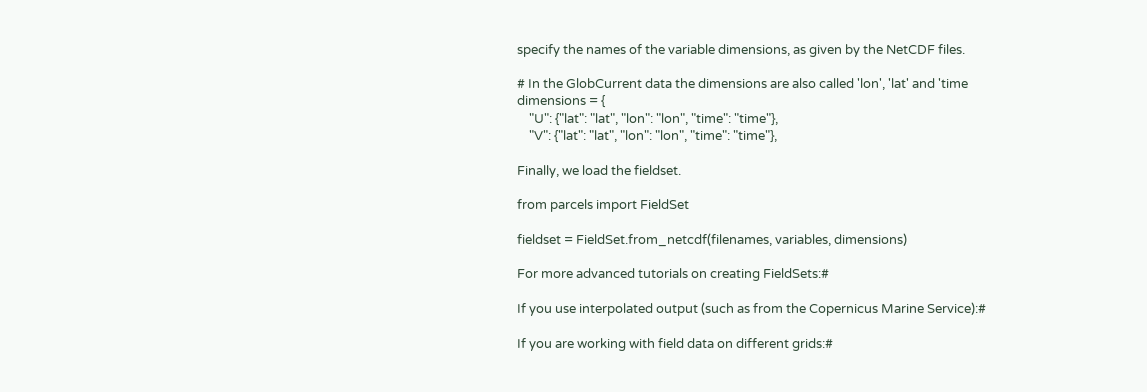specify the names of the variable dimensions, as given by the NetCDF files.

# In the GlobCurrent data the dimensions are also called 'lon', 'lat' and 'time
dimensions = {
    "U": {"lat": "lat", "lon": "lon", "time": "time"},
    "V": {"lat": "lat", "lon": "lon", "time": "time"},

Finally, we load the fieldset.

from parcels import FieldSet

fieldset = FieldSet.from_netcdf(filenames, variables, dimensions)

For more advanced tutorials on creating FieldSets:#

If you use interpolated output (such as from the Copernicus Marine Service):#

If you are working with field data on different grids:#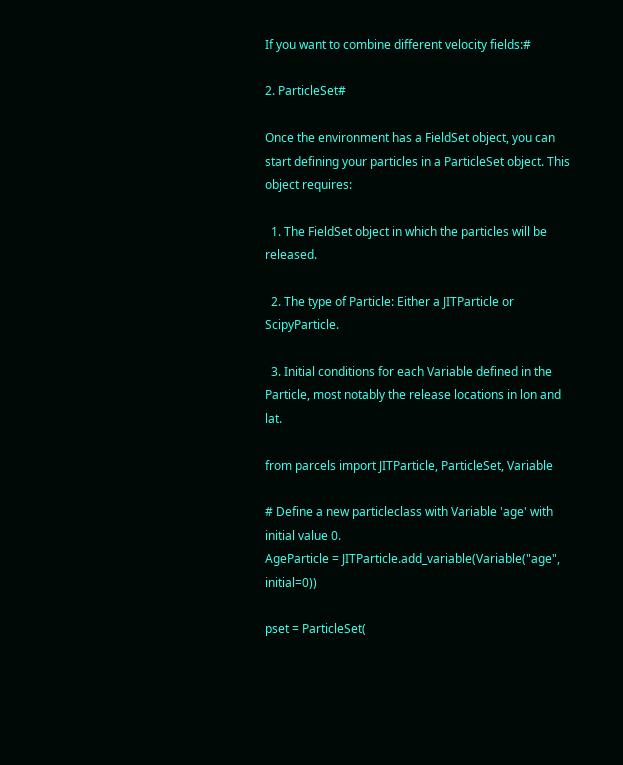If you want to combine different velocity fields:#

2. ParticleSet#

Once the environment has a FieldSet object, you can start defining your particles in a ParticleSet object. This object requires:

  1. The FieldSet object in which the particles will be released.

  2. The type of Particle: Either a JITParticle or ScipyParticle.

  3. Initial conditions for each Variable defined in the Particle, most notably the release locations in lon and lat.

from parcels import JITParticle, ParticleSet, Variable

# Define a new particleclass with Variable 'age' with initial value 0.
AgeParticle = JITParticle.add_variable(Variable("age", initial=0))

pset = ParticleSet(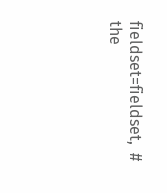fieldset=fieldset,  # the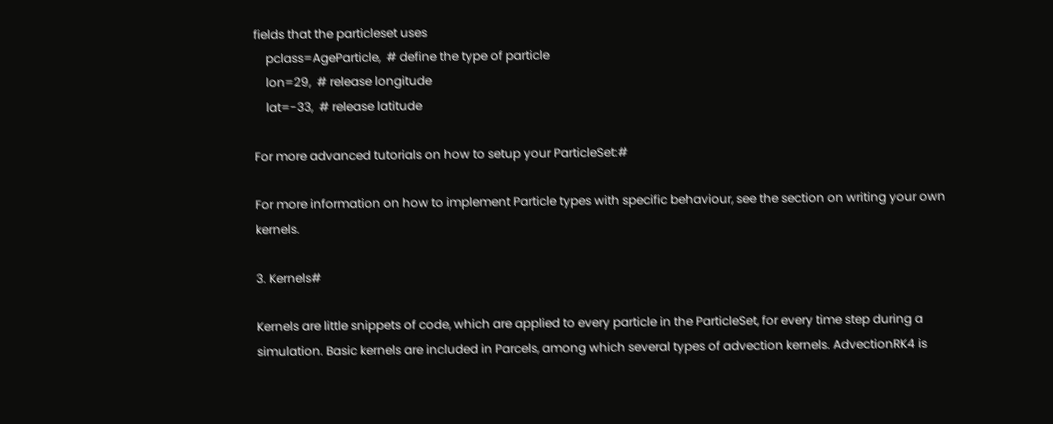fields that the particleset uses
    pclass=AgeParticle,  # define the type of particle
    lon=29,  # release longitude
    lat=-33,  # release latitude

For more advanced tutorials on how to setup your ParticleSet:#

For more information on how to implement Particle types with specific behaviour, see the section on writing your own kernels.

3. Kernels#

Kernels are little snippets of code, which are applied to every particle in the ParticleSet, for every time step during a simulation. Basic kernels are included in Parcels, among which several types of advection kernels. AdvectionRK4 is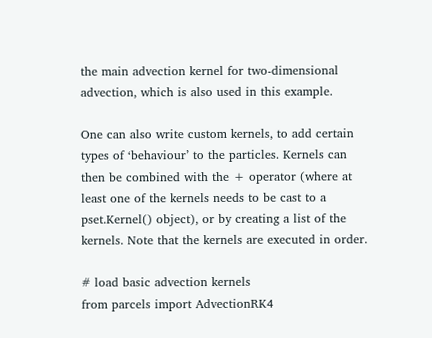the main advection kernel for two-dimensional advection, which is also used in this example.

One can also write custom kernels, to add certain types of ‘behaviour’ to the particles. Kernels can then be combined with the + operator (where at least one of the kernels needs to be cast to a pset.Kernel() object), or by creating a list of the kernels. Note that the kernels are executed in order.

# load basic advection kernels
from parcels import AdvectionRK4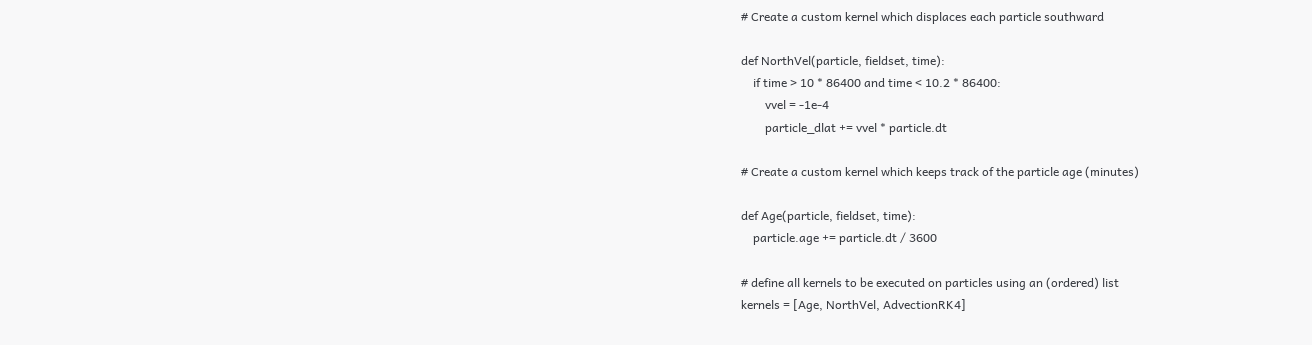# Create a custom kernel which displaces each particle southward

def NorthVel(particle, fieldset, time):
    if time > 10 * 86400 and time < 10.2 * 86400:
        vvel = -1e-4
        particle_dlat += vvel * particle.dt

# Create a custom kernel which keeps track of the particle age (minutes)

def Age(particle, fieldset, time):
    particle.age += particle.dt / 3600

# define all kernels to be executed on particles using an (ordered) list
kernels = [Age, NorthVel, AdvectionRK4]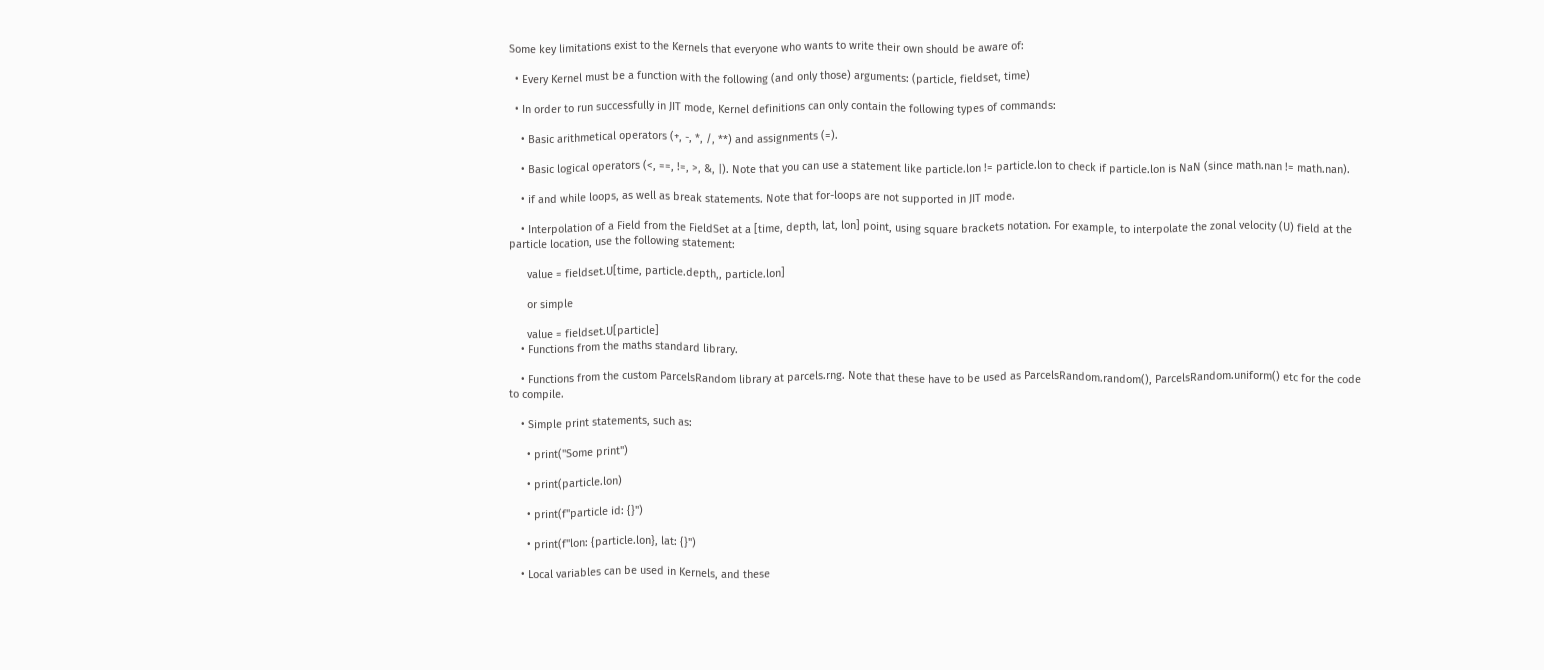Some key limitations exist to the Kernels that everyone who wants to write their own should be aware of:

  • Every Kernel must be a function with the following (and only those) arguments: (particle, fieldset, time)

  • In order to run successfully in JIT mode, Kernel definitions can only contain the following types of commands:

    • Basic arithmetical operators (+, -, *, /, **) and assignments (=).

    • Basic logical operators (<, ==, !=, >, &, |). Note that you can use a statement like particle.lon != particle.lon to check if particle.lon is NaN (since math.nan != math.nan).

    • if and while loops, as well as break statements. Note that for-loops are not supported in JIT mode.

    • Interpolation of a Field from the FieldSet at a [time, depth, lat, lon] point, using square brackets notation. For example, to interpolate the zonal velocity (U) field at the particle location, use the following statement:

      value = fieldset.U[time, particle.depth,, particle.lon]

      or simple

      value = fieldset.U[particle]
    • Functions from the maths standard library.

    • Functions from the custom ParcelsRandom library at parcels.rng. Note that these have to be used as ParcelsRandom.random(), ParcelsRandom.uniform() etc for the code to compile.

    • Simple print statements, such as:

      • print("Some print")

      • print(particle.lon)

      • print(f"particle id: {}")

      • print(f"lon: {particle.lon}, lat: {}")

    • Local variables can be used in Kernels, and these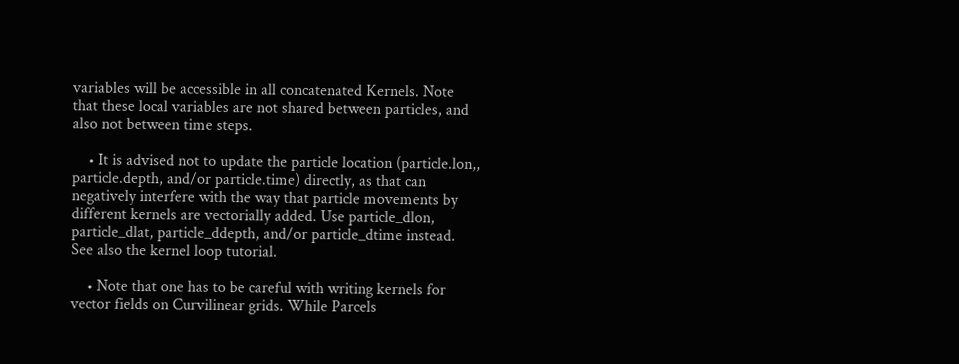variables will be accessible in all concatenated Kernels. Note that these local variables are not shared between particles, and also not between time steps.

    • It is advised not to update the particle location (particle.lon,, particle.depth, and/or particle.time) directly, as that can negatively interfere with the way that particle movements by different kernels are vectorially added. Use particle_dlon, particle_dlat, particle_ddepth, and/or particle_dtime instead. See also the kernel loop tutorial.

    • Note that one has to be careful with writing kernels for vector fields on Curvilinear grids. While Parcels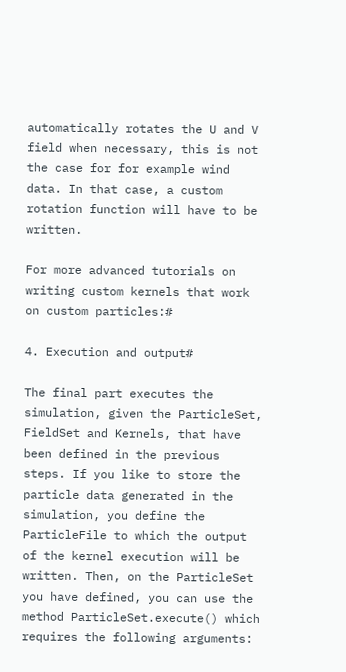automatically rotates the U and V field when necessary, this is not the case for for example wind data. In that case, a custom rotation function will have to be written.

For more advanced tutorials on writing custom kernels that work on custom particles:#

4. Execution and output#

The final part executes the simulation, given the ParticleSet, FieldSet and Kernels, that have been defined in the previous steps. If you like to store the particle data generated in the simulation, you define the ParticleFile to which the output of the kernel execution will be written. Then, on the ParticleSet you have defined, you can use the method ParticleSet.execute() which requires the following arguments: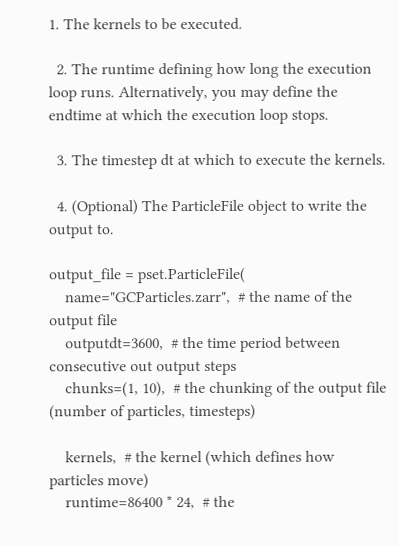1. The kernels to be executed.

  2. The runtime defining how long the execution loop runs. Alternatively, you may define the endtime at which the execution loop stops.

  3. The timestep dt at which to execute the kernels.

  4. (Optional) The ParticleFile object to write the output to.

output_file = pset.ParticleFile(
    name="GCParticles.zarr",  # the name of the output file
    outputdt=3600,  # the time period between consecutive out output steps
    chunks=(1, 10),  # the chunking of the output file (number of particles, timesteps)

    kernels,  # the kernel (which defines how particles move)
    runtime=86400 * 24,  # the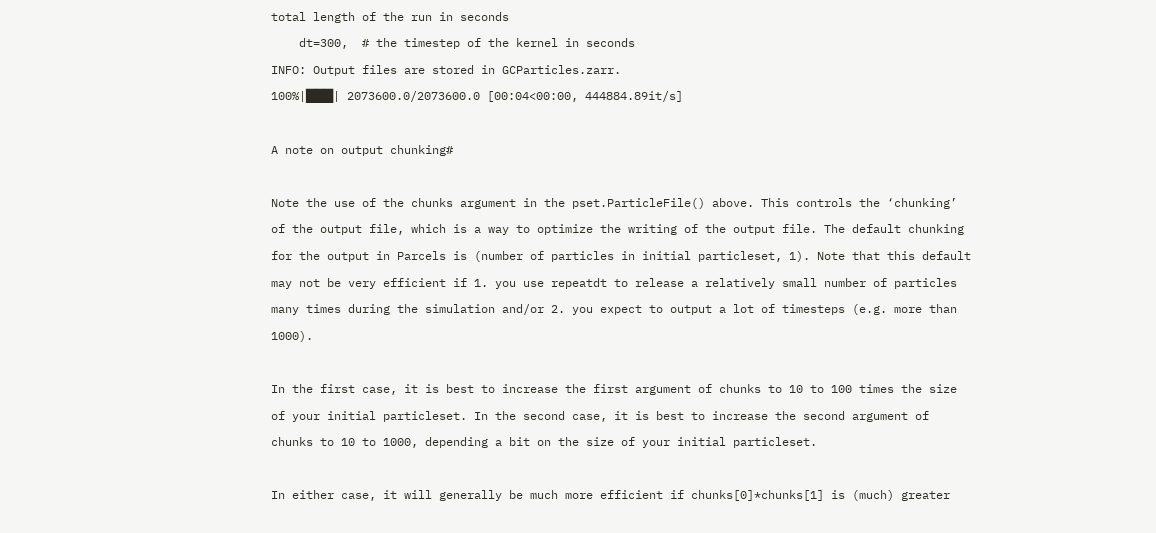total length of the run in seconds
    dt=300,  # the timestep of the kernel in seconds
INFO: Output files are stored in GCParticles.zarr.
100%|███| 2073600.0/2073600.0 [00:04<00:00, 444884.89it/s]

A note on output chunking#

Note the use of the chunks argument in the pset.ParticleFile() above. This controls the ‘chunking’ of the output file, which is a way to optimize the writing of the output file. The default chunking for the output in Parcels is (number of particles in initial particleset, 1). Note that this default may not be very efficient if 1. you use repeatdt to release a relatively small number of particles many times during the simulation and/or 2. you expect to output a lot of timesteps (e.g. more than 1000).

In the first case, it is best to increase the first argument of chunks to 10 to 100 times the size of your initial particleset. In the second case, it is best to increase the second argument of chunks to 10 to 1000, depending a bit on the size of your initial particleset.

In either case, it will generally be much more efficient if chunks[0]*chunks[1] is (much) greater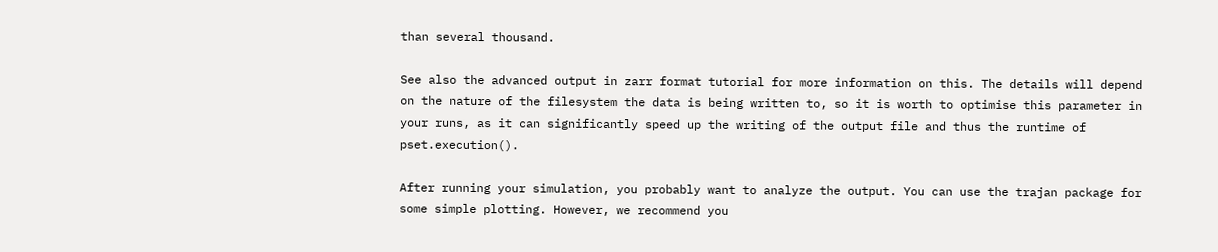than several thousand.

See also the advanced output in zarr format tutorial for more information on this. The details will depend on the nature of the filesystem the data is being written to, so it is worth to optimise this parameter in your runs, as it can significantly speed up the writing of the output file and thus the runtime of pset.execution().

After running your simulation, you probably want to analyze the output. You can use the trajan package for some simple plotting. However, we recommend you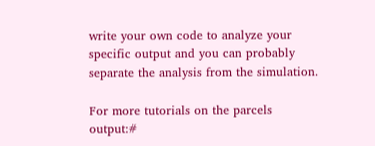write your own code to analyze your specific output and you can probably separate the analysis from the simulation.

For more tutorials on the parcels output:#